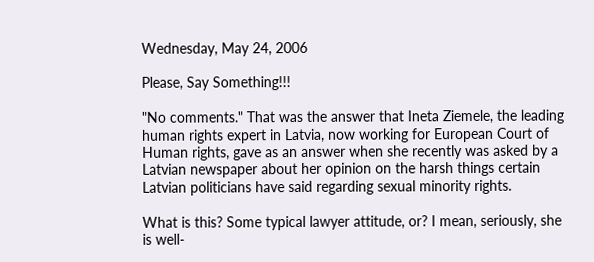Wednesday, May 24, 2006

Please, Say Something!!!

"No comments." That was the answer that Ineta Ziemele, the leading human rights expert in Latvia, now working for European Court of Human rights, gave as an answer when she recently was asked by a Latvian newspaper about her opinion on the harsh things certain Latvian politicians have said regarding sexual minority rights.

What is this? Some typical lawyer attitude, or? I mean, seriously, she is well-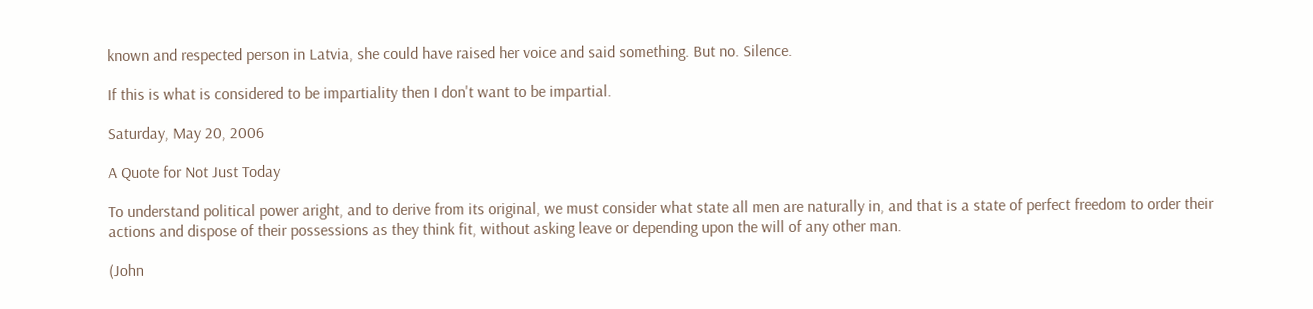known and respected person in Latvia, she could have raised her voice and said something. But no. Silence.

If this is what is considered to be impartiality then I don't want to be impartial.

Saturday, May 20, 2006

A Quote for Not Just Today

To understand political power aright, and to derive from its original, we must consider what state all men are naturally in, and that is a state of perfect freedom to order their actions and dispose of their possessions as they think fit, without asking leave or depending upon the will of any other man.

(John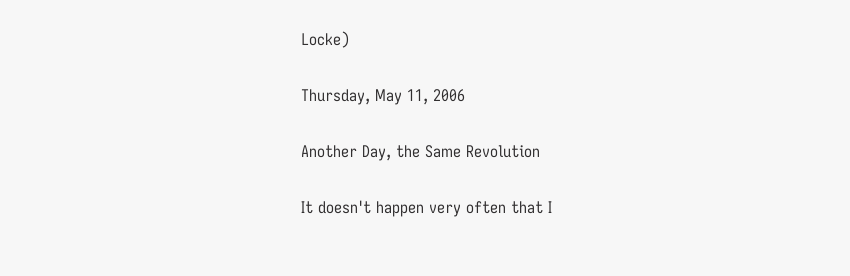Locke)

Thursday, May 11, 2006

Another Day, the Same Revolution

It doesn't happen very often that I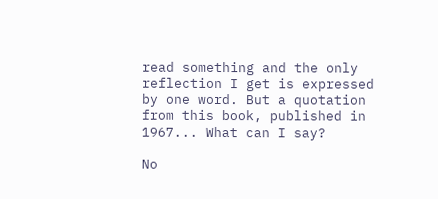read something and the only reflection I get is expressed by one word. But a quotation from this book, published in 1967... What can I say?

No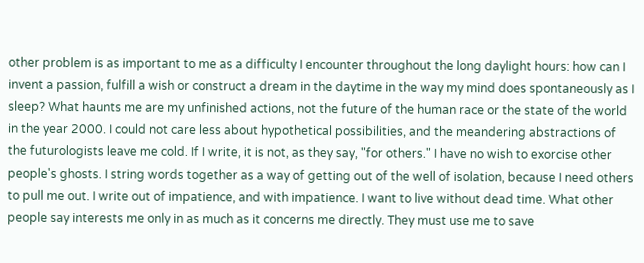other problem is as important to me as a difficulty I encounter throughout the long daylight hours: how can I invent a passion, fulfill a wish or construct a dream in the daytime in the way my mind does spontaneously as I sleep? What haunts me are my unfinished actions, not the future of the human race or the state of the world in the year 2000. I could not care less about hypothetical possibilities, and the meandering abstractions of the futurologists leave me cold. If I write, it is not, as they say, "for others." I have no wish to exorcise other people's ghosts. I string words together as a way of getting out of the well of isolation, because I need others to pull me out. I write out of impatience, and with impatience. I want to live without dead time. What other people say interests me only in as much as it concerns me directly. They must use me to save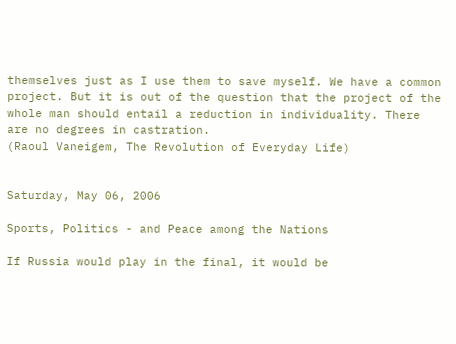themselves just as I use them to save myself. We have a common project. But it is out of the question that the project of the whole man should entail a reduction in individuality. There are no degrees in castration.
(Raoul Vaneigem, The Revolution of Everyday Life)


Saturday, May 06, 2006

Sports, Politics - and Peace among the Nations

If Russia would play in the final, it would be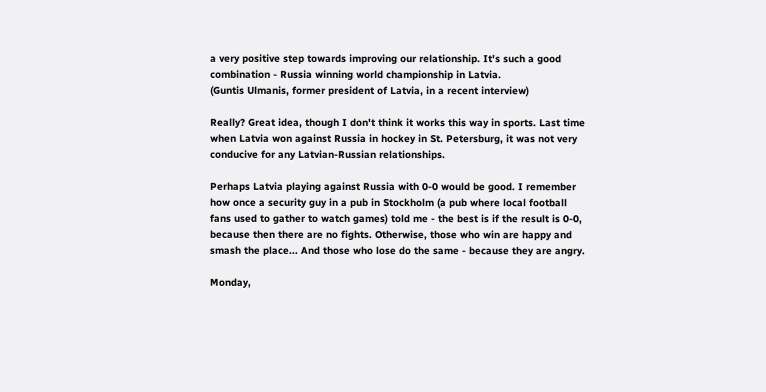a very positive step towards improving our relationship. It's such a good combination - Russia winning world championship in Latvia.
(Guntis Ulmanis, former president of Latvia, in a recent interview)

Really? Great idea, though I don't think it works this way in sports. Last time when Latvia won against Russia in hockey in St. Petersburg, it was not very conducive for any Latvian-Russian relationships.

Perhaps Latvia playing against Russia with 0-0 would be good. I remember how once a security guy in a pub in Stockholm (a pub where local football fans used to gather to watch games) told me - the best is if the result is 0-0, because then there are no fights. Otherwise, those who win are happy and smash the place... And those who lose do the same - because they are angry.

Monday,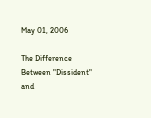May 01, 2006

The Difference Between "Dissident" and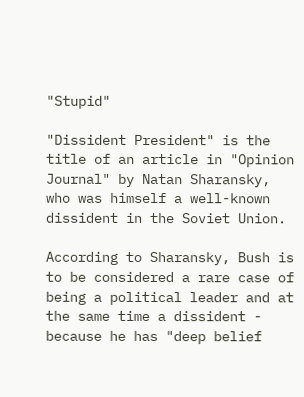"Stupid"

"Dissident President" is the title of an article in "Opinion Journal" by Natan Sharansky, who was himself a well-known dissident in the Soviet Union.

According to Sharansky, Bush is to be considered a rare case of being a political leader and at the same time a dissident - because he has "deep belief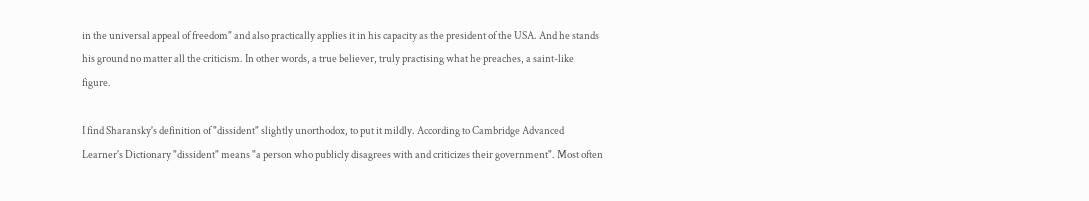in the universal appeal of freedom" and also practically applies it in his capacity as the president of the USA. And he stands his ground no matter all the criticism. In other words, a true believer, truly practising what he preaches, a saint-like figure.

I find Sharansky's definition of "dissident" slightly unorthodox, to put it mildly. According to Cambridge Advanced Learner's Dictionary "dissident" means "a person who publicly disagrees with and criticizes their government". Most often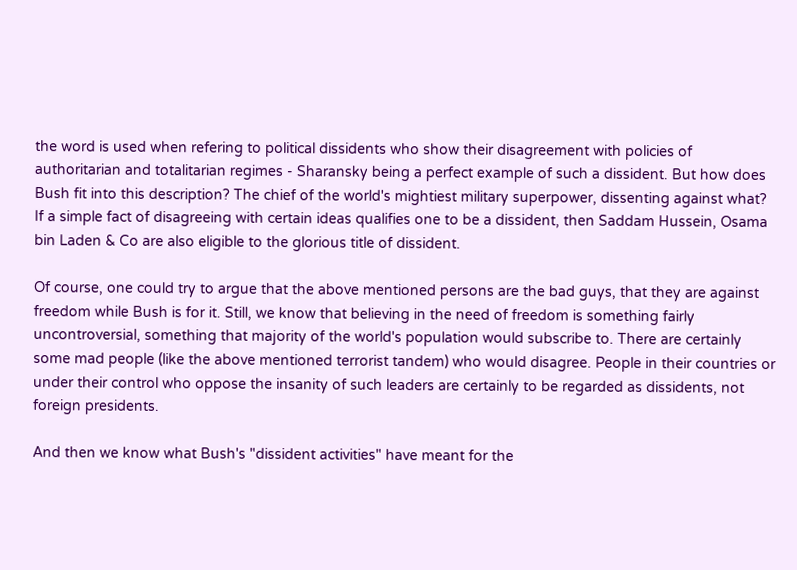the word is used when refering to political dissidents who show their disagreement with policies of authoritarian and totalitarian regimes - Sharansky being a perfect example of such a dissident. But how does Bush fit into this description? The chief of the world's mightiest military superpower, dissenting against what? If a simple fact of disagreeing with certain ideas qualifies one to be a dissident, then Saddam Hussein, Osama bin Laden & Co are also eligible to the glorious title of dissident.

Of course, one could try to argue that the above mentioned persons are the bad guys, that they are against freedom while Bush is for it. Still, we know that believing in the need of freedom is something fairly uncontroversial, something that majority of the world's population would subscribe to. There are certainly some mad people (like the above mentioned terrorist tandem) who would disagree. People in their countries or under their control who oppose the insanity of such leaders are certainly to be regarded as dissidents, not foreign presidents.

And then we know what Bush's "dissident activities" have meant for the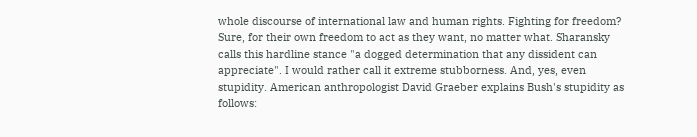whole discourse of international law and human rights. Fighting for freedom? Sure, for their own freedom to act as they want, no matter what. Sharansky calls this hardline stance "a dogged determination that any dissident can appreciate". I would rather call it extreme stubborness. And, yes, even stupidity. American anthropologist David Graeber explains Bush's stupidity as follows: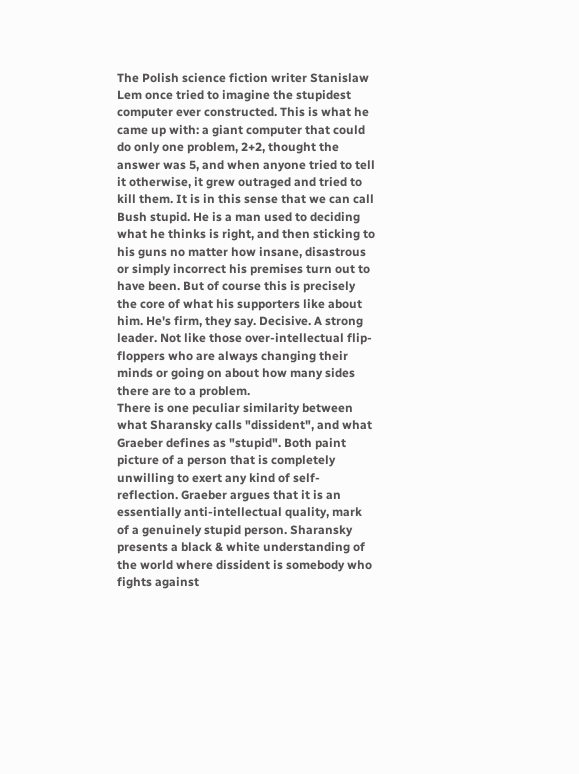The Polish science fiction writer Stanislaw Lem once tried to imagine the stupidest computer ever constructed. This is what he came up with: a giant computer that could do only one problem, 2+2, thought the answer was 5, and when anyone tried to tell it otherwise, it grew outraged and tried to kill them. It is in this sense that we can call Bush stupid. He is a man used to deciding what he thinks is right, and then sticking to his guns no matter how insane, disastrous or simply incorrect his premises turn out to have been. But of course this is precisely the core of what his supporters like about him. He's firm, they say. Decisive. A strong leader. Not like those over-intellectual flip-floppers who are always changing their minds or going on about how many sides there are to a problem.
There is one peculiar similarity between what Sharansky calls "dissident", and what Graeber defines as "stupid". Both paint picture of a person that is completely unwilling to exert any kind of self-reflection. Graeber argues that it is an essentially anti-intellectual quality, mark of a genuinely stupid person. Sharansky presents a black & white understanding of the world where dissident is somebody who fights against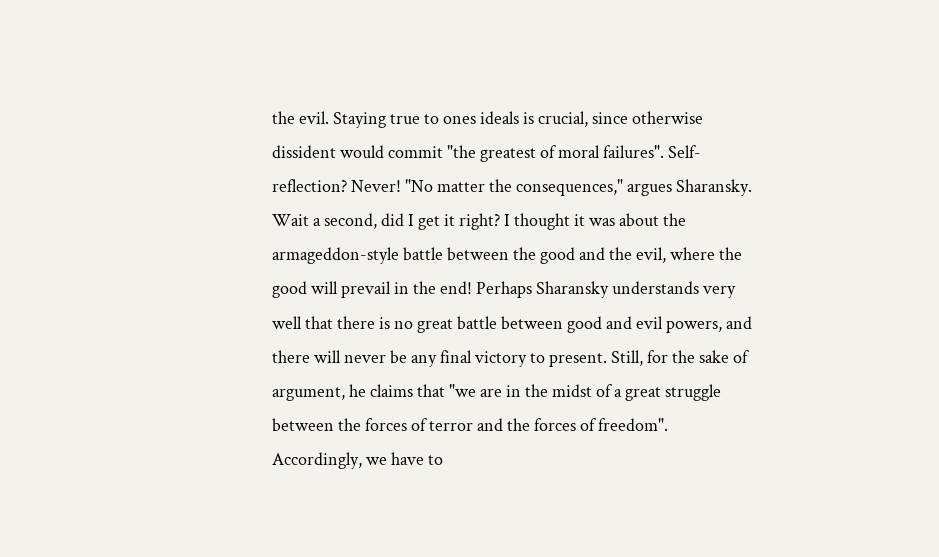the evil. Staying true to ones ideals is crucial, since otherwise dissident would commit "the greatest of moral failures". Self-reflection? Never! "No matter the consequences," argues Sharansky. Wait a second, did I get it right? I thought it was about the armageddon-style battle between the good and the evil, where the good will prevail in the end! Perhaps Sharansky understands very well that there is no great battle between good and evil powers, and there will never be any final victory to present. Still, for the sake of argument, he claims that "we are in the midst of a great struggle between the forces of terror and the forces of freedom". Accordingly, we have to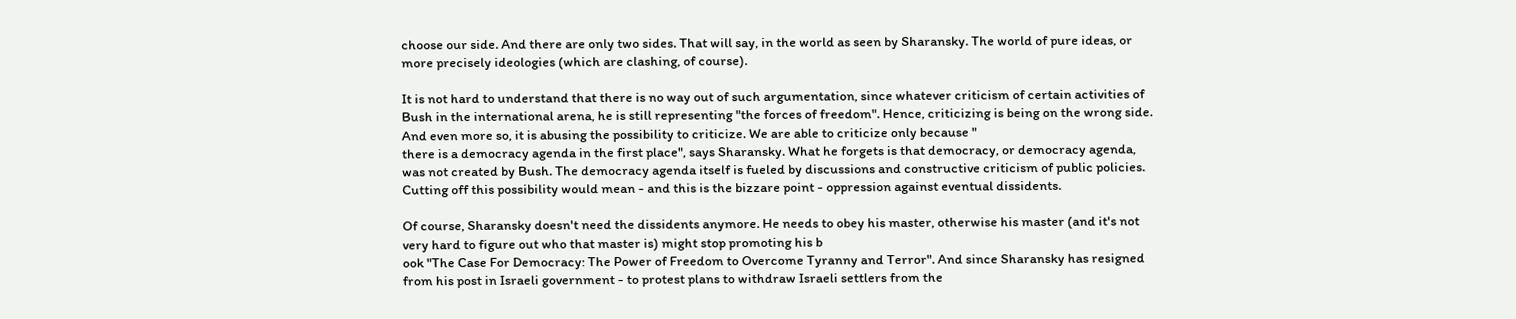choose our side. And there are only two sides. That will say, in the world as seen by Sharansky. The world of pure ideas, or more precisely ideologies (which are clashing, of course).

It is not hard to understand that there is no way out of such argumentation, since whatever criticism of certain activities of Bush in the international arena, he is still representing "the forces of freedom". Hence, criticizing is being on the wrong side. And even more so, it is abusing the possibility to criticize. We are able to criticize only because "
there is a democracy agenda in the first place", says Sharansky. What he forgets is that democracy, or democracy agenda, was not created by Bush. The democracy agenda itself is fueled by discussions and constructive criticism of public policies. Cutting off this possibility would mean - and this is the bizzare point - oppression against eventual dissidents.

Of course, Sharansky doesn't need the dissidents anymore. He needs to obey his master, otherwise his master (and it's not very hard to figure out who that master is) might stop promoting his b
ook "The Case For Democracy: The Power of Freedom to Overcome Tyranny and Terror". And since Sharansky has resigned from his post in Israeli government - to protest plans to withdraw Israeli settlers from the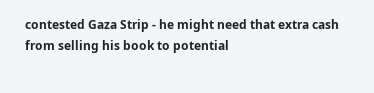contested Gaza Strip - he might need that extra cash from selling his book to potential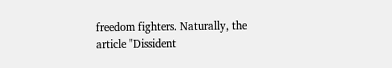freedom fighters. Naturally, the article "Dissident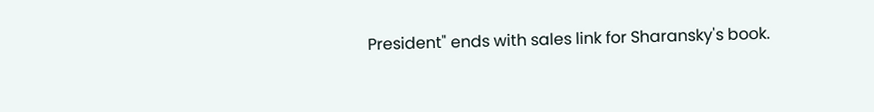President" ends with sales link for Sharansky's book.